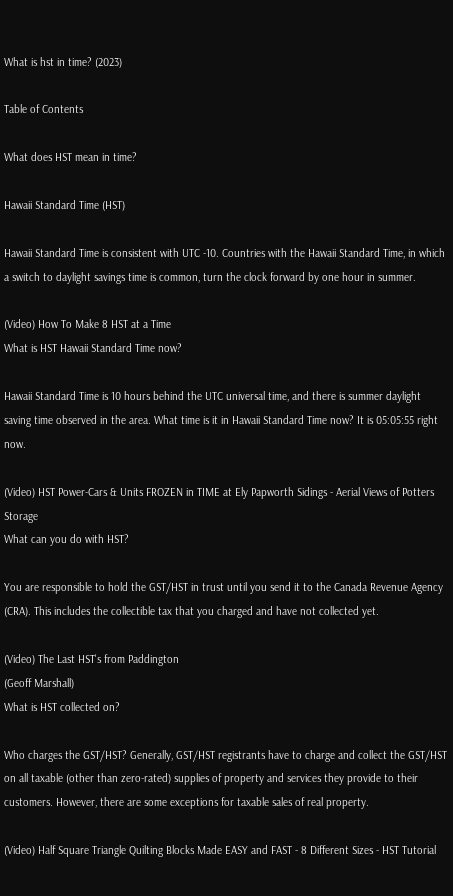What is hst in time? (2023)

Table of Contents

What does HST mean in time?

Hawaii Standard Time (HST)

Hawaii Standard Time is consistent with UTC -10. Countries with the Hawaii Standard Time, in which a switch to daylight savings time is common, turn the clock forward by one hour in summer.

(Video) How To Make 8 HST at a Time
What is HST Hawaii Standard Time now?

Hawaii Standard Time is 10 hours behind the UTC universal time, and there is summer daylight saving time observed in the area. What time is it in Hawaii Standard Time now? It is 05:05:55 right now.

(Video) HST Power-Cars & Units FROZEN in TIME at Ely Papworth Sidings - Aerial Views of Potters Storage
What can you do with HST?

You are responsible to hold the GST/HST in trust until you send it to the Canada Revenue Agency (CRA). This includes the collectible tax that you charged and have not collected yet.

(Video) The Last HST's from Paddington
(Geoff Marshall)
What is HST collected on?

Who charges the GST/HST? Generally, GST/HST registrants have to charge and collect the GST/HST on all taxable (other than zero-rated) supplies of property and services they provide to their customers. However, there are some exceptions for taxable sales of real property.

(Video) Half Square Triangle Quilting Blocks Made EASY and FAST - 8 Different Sizes - HST Tutorial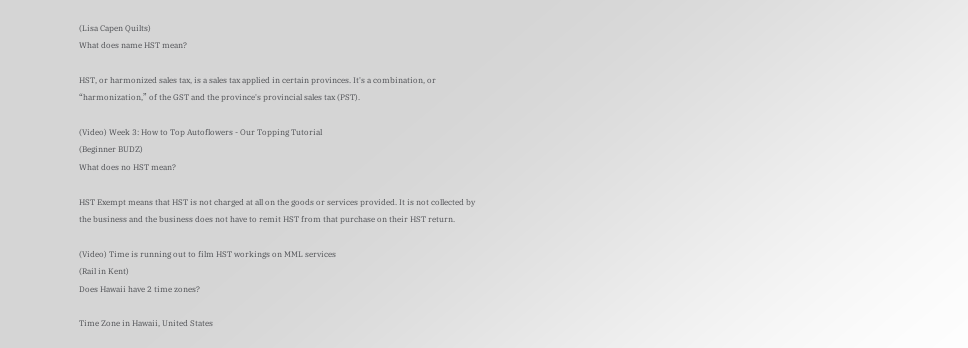(Lisa Capen Quilts)
What does name HST mean?

HST, or harmonized sales tax, is a sales tax applied in certain provinces. It's a combination, or “harmonization,” of the GST and the province's provincial sales tax (PST).

(Video) Week 3: How to Top Autoflowers - Our Topping Tutorial
(Beginner BUDZ)
What does no HST mean?

HST Exempt means that HST is not charged at all on the goods or services provided. It is not collected by the business and the business does not have to remit HST from that purchase on their HST return.

(Video) Time is running out to film HST workings on MML services
(Rail in Kent)
Does Hawaii have 2 time zones?

Time Zone in Hawaii, United States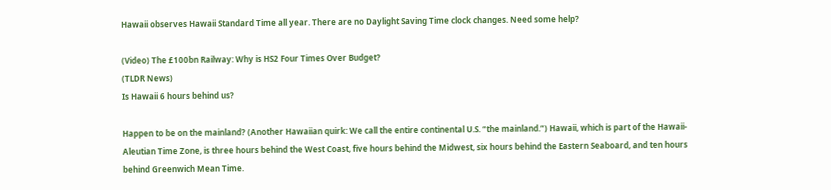Hawaii observes Hawaii Standard Time all year. There are no Daylight Saving Time clock changes. Need some help?

(Video) The £100bn Railway: Why is HS2 Four Times Over Budget?
(TLDR News)
Is Hawaii 6 hours behind us?

Happen to be on the mainland? (Another Hawaiian quirk: We call the entire continental U.S. “the mainland.”) Hawaii, which is part of the Hawaii-Aleutian Time Zone, is three hours behind the West Coast, five hours behind the Midwest, six hours behind the Eastern Seaboard, and ten hours behind Greenwich Mean Time.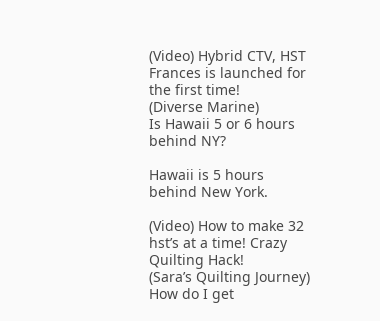(Video) Hybrid CTV, HST Frances is launched for the first time!
(Diverse Marine)
Is Hawaii 5 or 6 hours behind NY?

Hawaii is 5 hours behind New York.

(Video) How to make 32 hst’s at a time! Crazy Quilting Hack!
(Sara’s Quilting Journey)
How do I get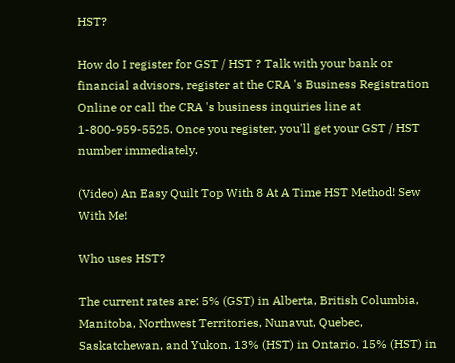HST?

How do I register for GST / HST ? Talk with your bank or financial advisors, register at the CRA 's Business Registration Online or call the CRA 's business inquiries line at 1-800-959-5525. Once you register, you'll get your GST / HST number immediately.

(Video) An Easy Quilt Top With 8 At A Time HST Method! Sew With Me!

Who uses HST?

The current rates are: 5% (GST) in Alberta, British Columbia, Manitoba, Northwest Territories, Nunavut, Quebec, Saskatchewan, and Yukon. 13% (HST) in Ontario. 15% (HST) in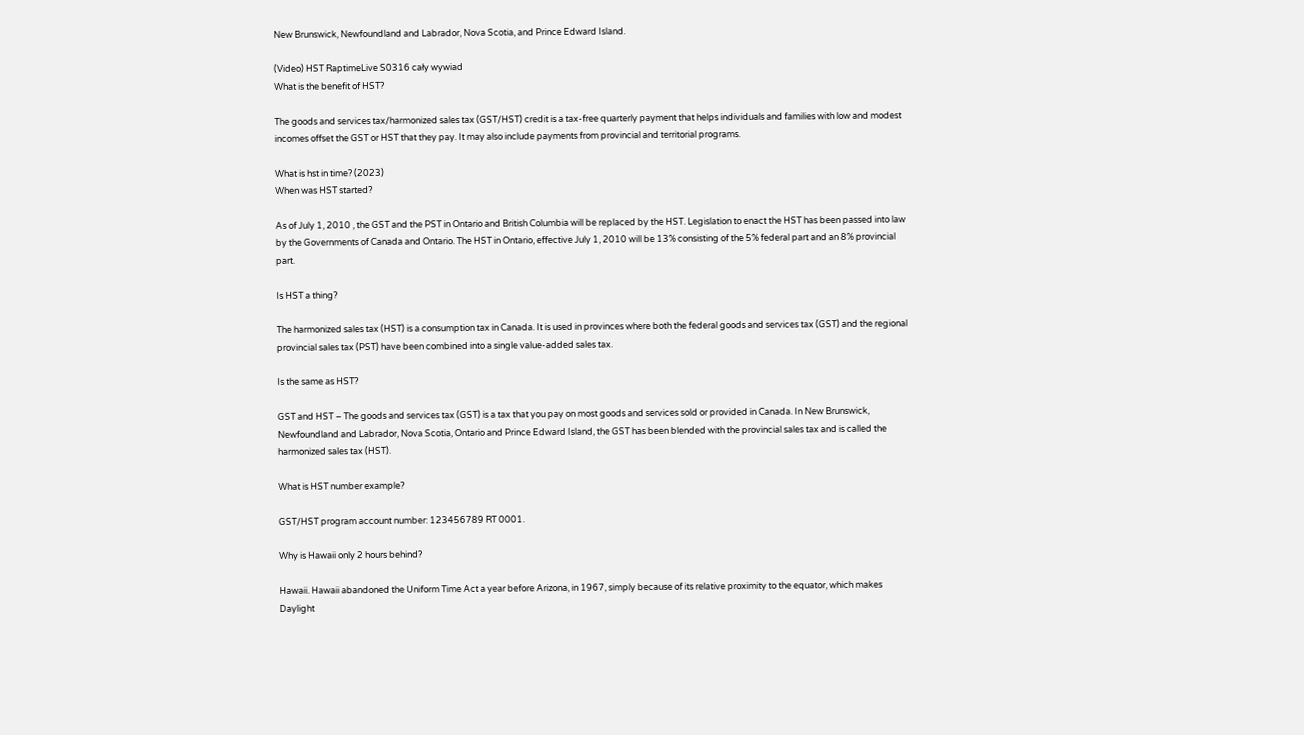New Brunswick, Newfoundland and Labrador, Nova Scotia, and Prince Edward Island.

(Video) HST RaptimeLive S0316 cały wywiad
What is the benefit of HST?

The goods and services tax/harmonized sales tax (GST/HST) credit is a tax-free quarterly payment that helps individuals and families with low and modest incomes offset the GST or HST that they pay. It may also include payments from provincial and territorial programs.

What is hst in time? (2023)
When was HST started?

As of July 1, 2010 , the GST and the PST in Ontario and British Columbia will be replaced by the HST. Legislation to enact the HST has been passed into law by the Governments of Canada and Ontario. The HST in Ontario, effective July 1, 2010 will be 13% consisting of the 5% federal part and an 8% provincial part.

Is HST a thing?

The harmonized sales tax (HST) is a consumption tax in Canada. It is used in provinces where both the federal goods and services tax (GST) and the regional provincial sales tax (PST) have been combined into a single value-added sales tax.

Is the same as HST?

GST and HST – The goods and services tax (GST) is a tax that you pay on most goods and services sold or provided in Canada. In New Brunswick, Newfoundland and Labrador, Nova Scotia, Ontario and Prince Edward Island, the GST has been blended with the provincial sales tax and is called the harmonized sales tax (HST).

What is HST number example?

GST/HST program account number: 123456789 RT 0001.

Why is Hawaii only 2 hours behind?

Hawaii. Hawaii abandoned the Uniform Time Act a year before Arizona, in 1967, simply because of its relative proximity to the equator, which makes Daylight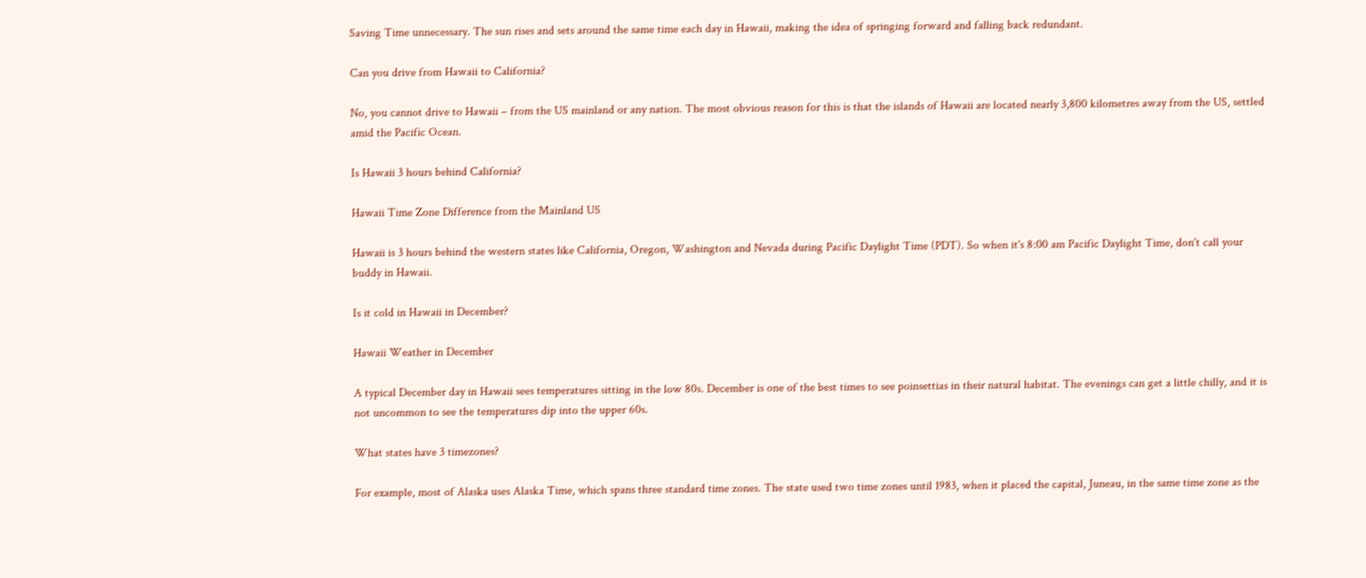Saving Time unnecessary. The sun rises and sets around the same time each day in Hawaii, making the idea of springing forward and falling back redundant.

Can you drive from Hawaii to California?

No, you cannot drive to Hawaii – from the US mainland or any nation. The most obvious reason for this is that the islands of Hawaii are located nearly 3,800 kilometres away from the US, settled amid the Pacific Ocean.

Is Hawaii 3 hours behind California?

Hawaii Time Zone Difference from the Mainland US

Hawaii is 3 hours behind the western states like California, Oregon, Washington and Nevada during Pacific Daylight Time (PDT). So when it's 8:00 am Pacific Daylight Time, don't call your buddy in Hawaii.

Is it cold in Hawaii in December?

Hawaii Weather in December

A typical December day in Hawaii sees temperatures sitting in the low 80s. December is one of the best times to see poinsettias in their natural habitat. The evenings can get a little chilly, and it is not uncommon to see the temperatures dip into the upper 60s.

What states have 3 timezones?

For example, most of Alaska uses Alaska Time, which spans three standard time zones. The state used two time zones until 1983, when it placed the capital, Juneau, in the same time zone as the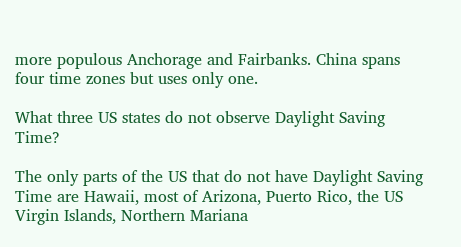more populous Anchorage and Fairbanks. China spans four time zones but uses only one.

What three US states do not observe Daylight Saving Time?

The only parts of the US that do not have Daylight Saving Time are Hawaii, most of Arizona, Puerto Rico, the US Virgin Islands, Northern Mariana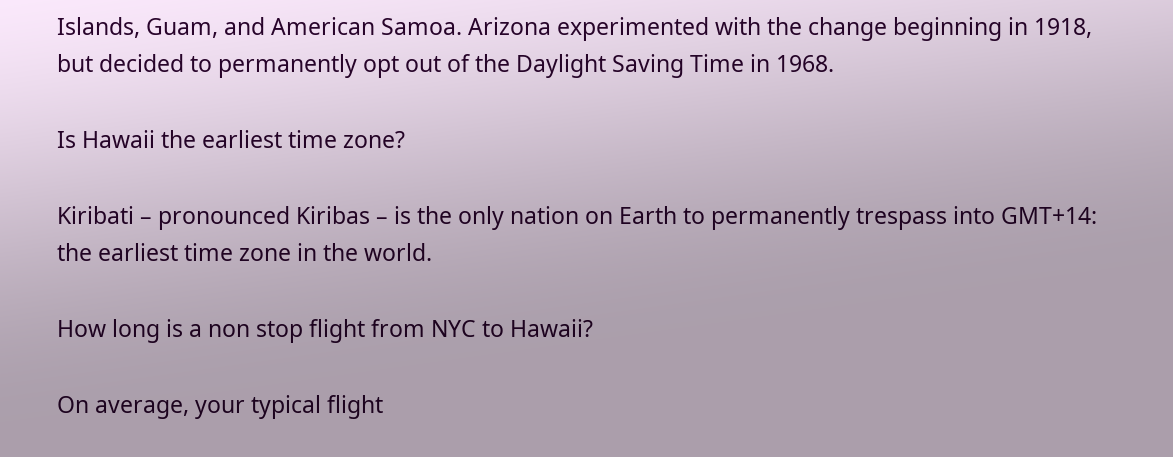Islands, Guam, and American Samoa. Arizona experimented with the change beginning in 1918, but decided to permanently opt out of the Daylight Saving Time in 1968.

Is Hawaii the earliest time zone?

Kiribati – pronounced Kiribas – is the only nation on Earth to permanently trespass into GMT+14: the earliest time zone in the world.

How long is a non stop flight from NYC to Hawaii?

On average, your typical flight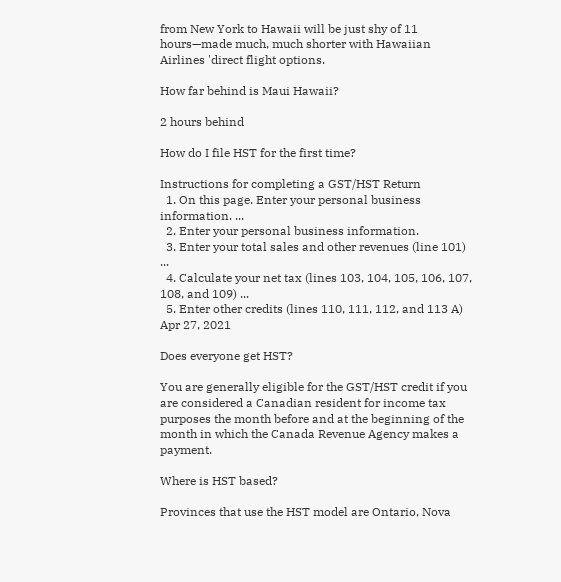from New York to Hawaii will be just shy of 11 hours—made much, much shorter with Hawaiian Airlines 'direct flight options.

How far behind is Maui Hawaii?

2 hours behind

How do I file HST for the first time?

Instructions for completing a GST/HST Return
  1. On this page. Enter your personal business information. ...
  2. Enter your personal business information.
  3. Enter your total sales and other revenues (line 101) ...
  4. Calculate your net tax (lines 103, 104, 105, 106, 107, 108, and 109) ...
  5. Enter other credits (lines 110, 111, 112, and 113 A)
Apr 27, 2021

Does everyone get HST?

You are generally eligible for the GST/HST credit if you are considered a Canadian resident for income tax purposes the month before and at the beginning of the month in which the Canada Revenue Agency makes a payment.

Where is HST based?

Provinces that use the HST model are Ontario, Nova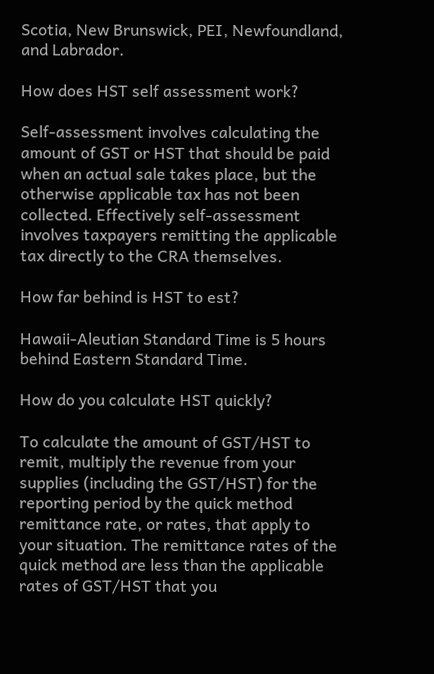Scotia, New Brunswick, PEI, Newfoundland, and Labrador.

How does HST self assessment work?

Self-assessment involves calculating the amount of GST or HST that should be paid when an actual sale takes place, but the otherwise applicable tax has not been collected. Effectively self-assessment involves taxpayers remitting the applicable tax directly to the CRA themselves.

How far behind is HST to est?

Hawaii-Aleutian Standard Time is 5 hours behind Eastern Standard Time.

How do you calculate HST quickly?

To calculate the amount of GST/HST to remit, multiply the revenue from your supplies (including the GST/HST) for the reporting period by the quick method remittance rate, or rates, that apply to your situation. The remittance rates of the quick method are less than the applicable rates of GST/HST that you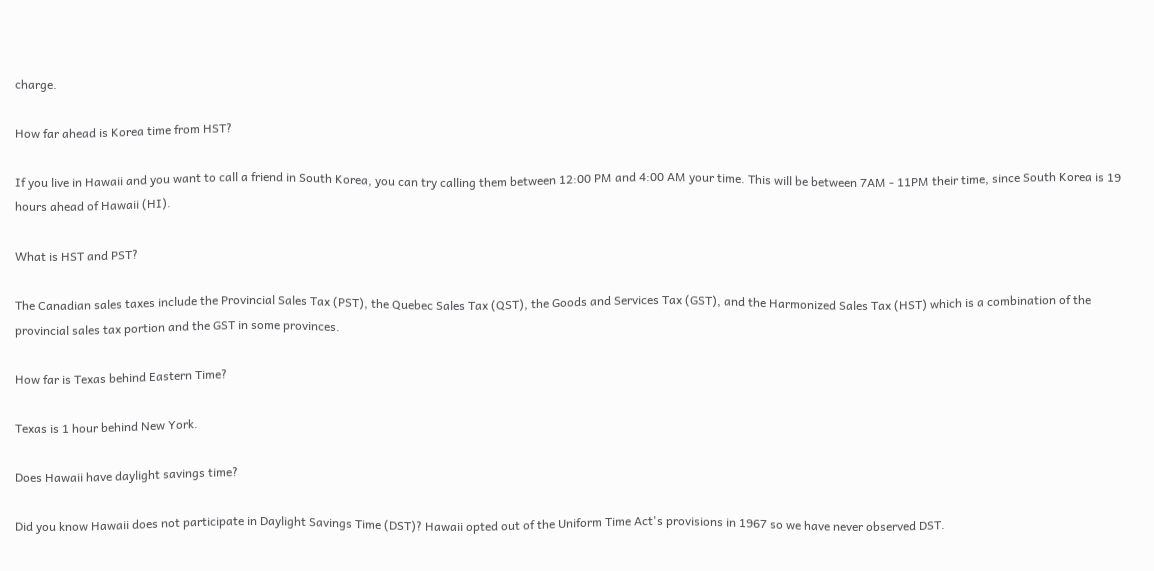charge.

How far ahead is Korea time from HST?

If you live in Hawaii and you want to call a friend in South Korea, you can try calling them between 12:00 PM and 4:00 AM your time. This will be between 7AM - 11PM their time, since South Korea is 19 hours ahead of Hawaii (HI).

What is HST and PST?

The Canadian sales taxes include the Provincial Sales Tax (PST), the Quebec Sales Tax (QST), the Goods and Services Tax (GST), and the Harmonized Sales Tax (HST) which is a combination of the provincial sales tax portion and the GST in some provinces.

How far is Texas behind Eastern Time?

Texas is 1 hour behind New York.

Does Hawaii have daylight savings time?

Did you know Hawaii does not participate in Daylight Savings Time (DST)? Hawaii opted out of the Uniform Time Act's provisions in 1967 so we have never observed DST.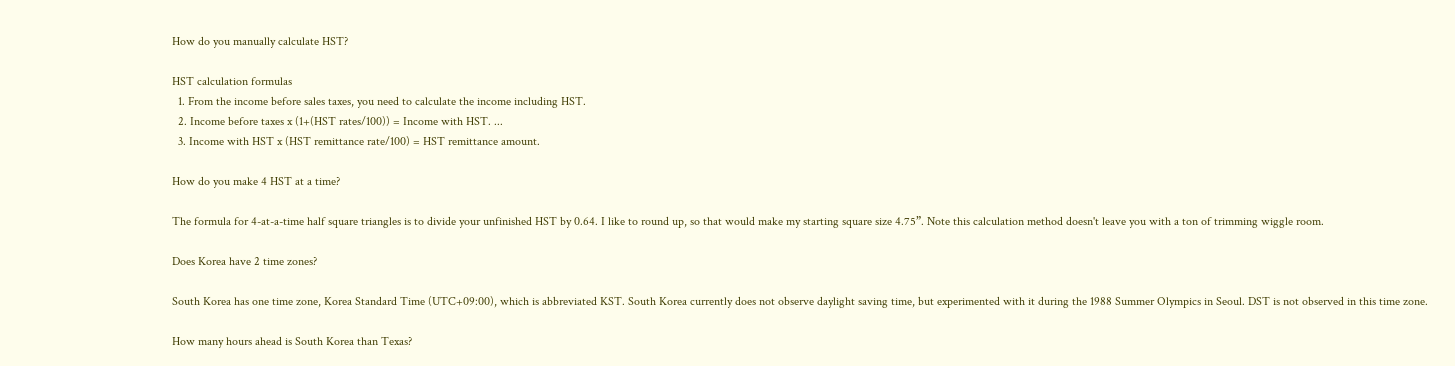How do you manually calculate HST?

HST calculation formulas
  1. From the income before sales taxes, you need to calculate the income including HST.
  2. Income before taxes x (1+(HST rates/100)) = Income with HST. ...
  3. Income with HST x (HST remittance rate/100) = HST remittance amount.

How do you make 4 HST at a time?

The formula for 4-at-a-time half square triangles is to divide your unfinished HST by 0.64. I like to round up, so that would make my starting square size 4.75”. Note this calculation method doesn't leave you with a ton of trimming wiggle room.

Does Korea have 2 time zones?

South Korea has one time zone, Korea Standard Time (UTC+09:00), which is abbreviated KST. South Korea currently does not observe daylight saving time, but experimented with it during the 1988 Summer Olympics in Seoul. DST is not observed in this time zone.

How many hours ahead is South Korea than Texas?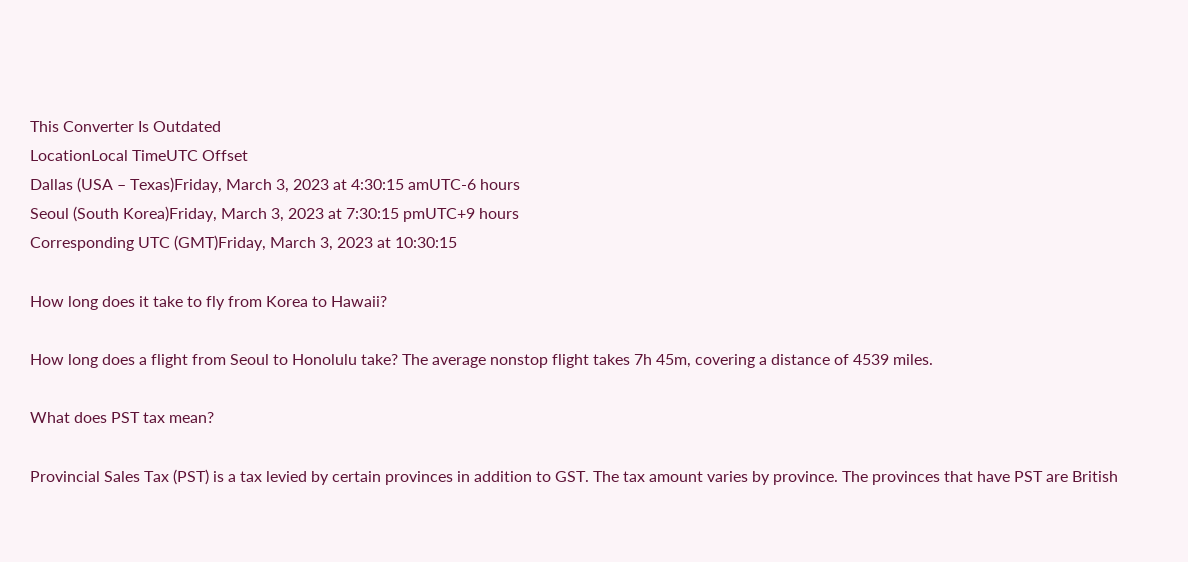This Converter Is Outdated
LocationLocal TimeUTC Offset
Dallas (USA – Texas)Friday, March 3, 2023 at 4:30:15 amUTC-6 hours
Seoul (South Korea)Friday, March 3, 2023 at 7:30:15 pmUTC+9 hours
Corresponding UTC (GMT)Friday, March 3, 2023 at 10:30:15

How long does it take to fly from Korea to Hawaii?

How long does a flight from Seoul to Honolulu take? The average nonstop flight takes 7h 45m, covering a distance of 4539 miles.

What does PST tax mean?

Provincial Sales Tax (PST) is a tax levied by certain provinces in addition to GST. The tax amount varies by province. The provinces that have PST are British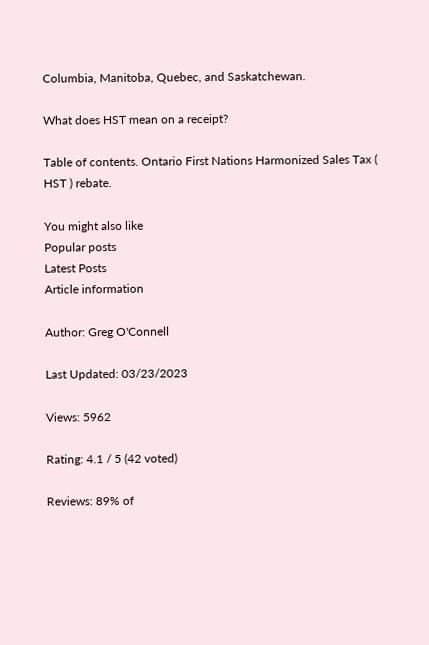Columbia, Manitoba, Quebec, and Saskatchewan.

What does HST mean on a receipt?

Table of contents. Ontario First Nations Harmonized Sales Tax ( HST ) rebate.

You might also like
Popular posts
Latest Posts
Article information

Author: Greg O'Connell

Last Updated: 03/23/2023

Views: 5962

Rating: 4.1 / 5 (42 voted)

Reviews: 89% of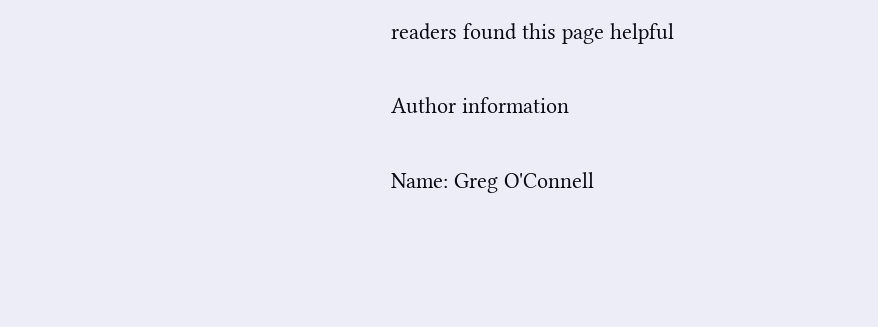readers found this page helpful

Author information

Name: Greg O'Connell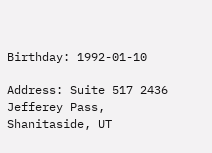Birthday: 1992-01-10

Address: Suite 517 2436 Jefferey Pass, Shanitaside, UT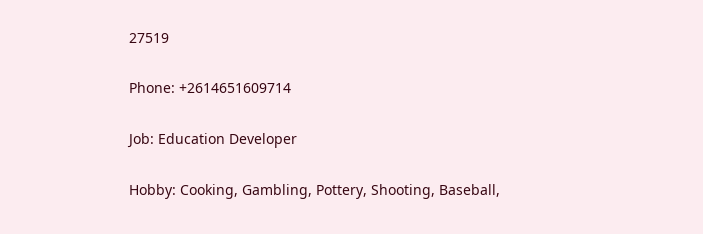27519

Phone: +2614651609714

Job: Education Developer

Hobby: Cooking, Gambling, Pottery, Shooting, Baseball,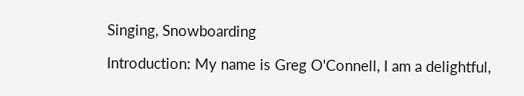Singing, Snowboarding

Introduction: My name is Greg O'Connell, I am a delightful,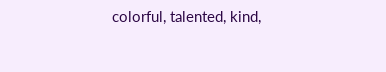colorful, talented, kind,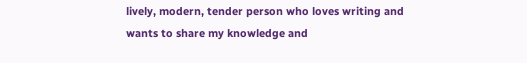lively, modern, tender person who loves writing and wants to share my knowledge and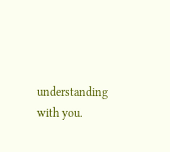understanding with you.